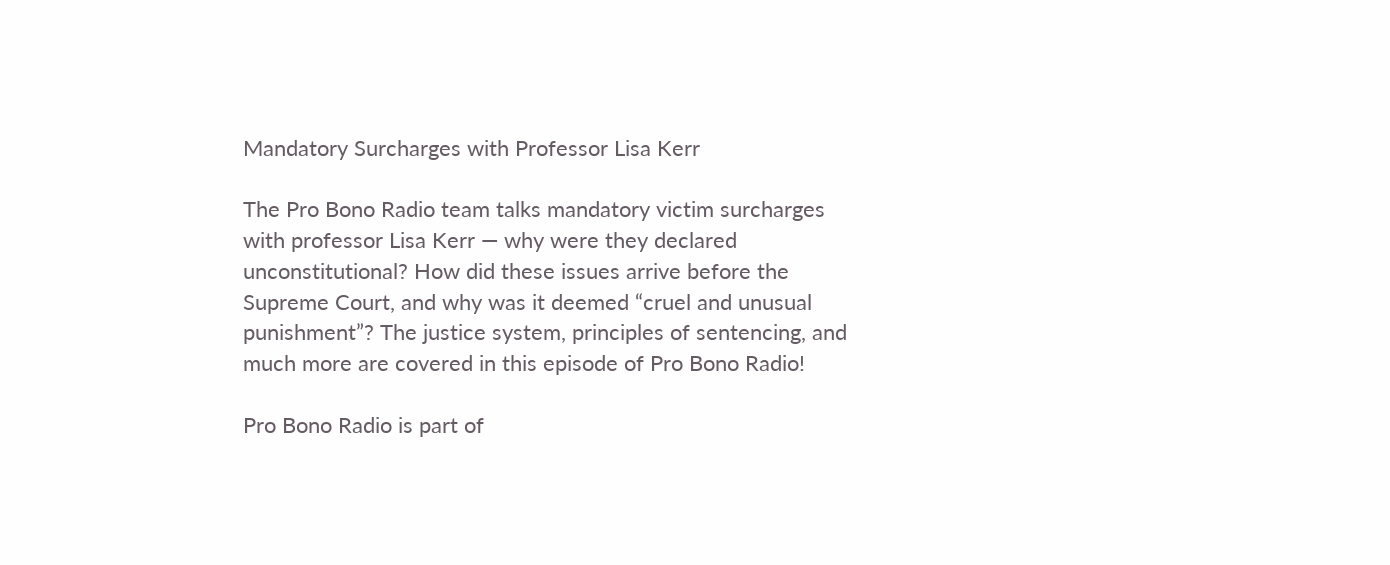Mandatory Surcharges with Professor Lisa Kerr

The Pro Bono Radio team talks mandatory victim surcharges with professor Lisa Kerr — why were they declared unconstitutional? How did these issues arrive before the Supreme Court, and why was it deemed “cruel and unusual punishment”? The justice system, principles of sentencing, and much more are covered in this episode of Pro Bono Radio!

Pro Bono Radio is part of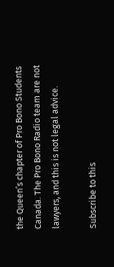the Queen’s chapter of Pro Bono Students Canada. The Pro Bono Radio team are not lawyers, and this is not legal advice.

Subscribe to this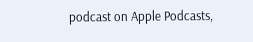podcast on Apple Podcasts,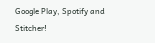Google Play, Spotify and Stitcher!